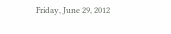Friday, June 29, 2012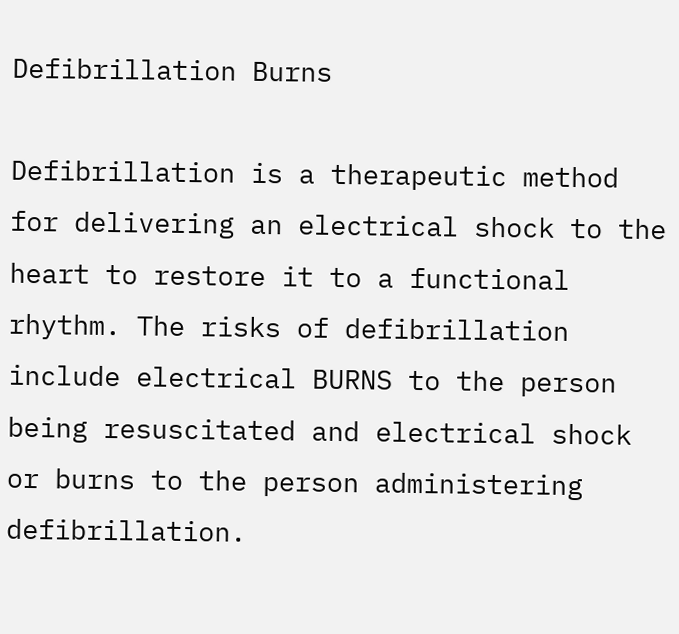Defibrillation Burns

Defibrillation is a therapeutic method for delivering an electrical shock to the heart to restore it to a functional rhythm. The risks of defibrillation include electrical BURNS to the person being resuscitated and electrical shock or burns to the person administering defibrillation.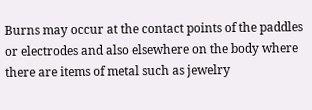Burns may occur at the contact points of the paddles or electrodes and also elsewhere on the body where there are items of metal such as jewelry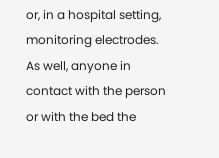or, in a hospital setting, monitoring electrodes. As well, anyone in contact with the person or with the bed the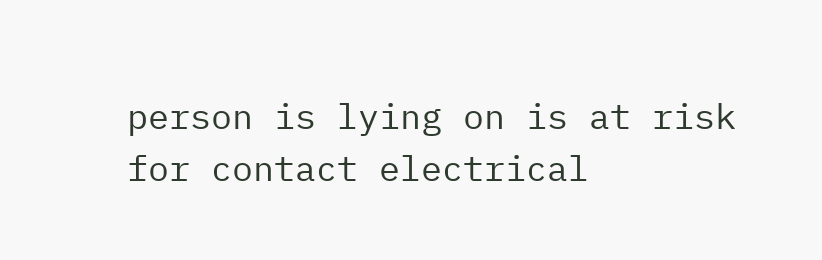person is lying on is at risk for contact electrical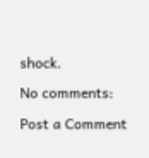shock.

No comments:

Post a Comment